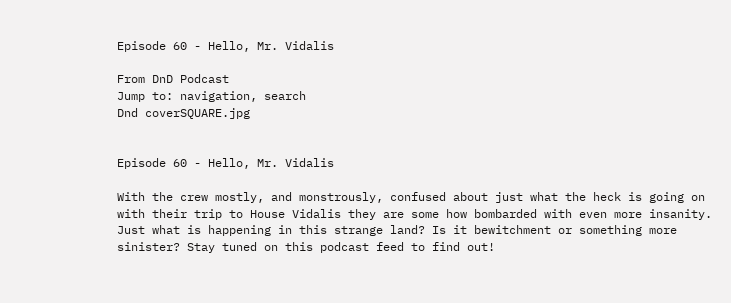Episode 60 - Hello, Mr. Vidalis

From DnD Podcast
Jump to: navigation, search
Dnd coverSQUARE.jpg


Episode 60 - Hello, Mr. Vidalis

With the crew mostly, and monstrously, confused about just what the heck is going on with their trip to House Vidalis they are some how bombarded with even more insanity. Just what is happening in this strange land? Is it bewitchment or something more sinister? Stay tuned on this podcast feed to find out!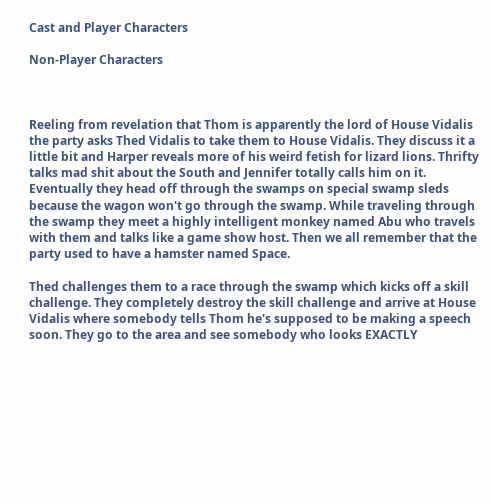Cast and Player Characters

Non-Player Characters



Reeling from revelation that Thom is apparently the lord of House Vidalis the party asks Thed Vidalis to take them to House Vidalis. They discuss it a little bit and Harper reveals more of his weird fetish for lizard lions. Thrifty talks mad shit about the South and Jennifer totally calls him on it. Eventually they head off through the swamps on special swamp sleds because the wagon won't go through the swamp. While traveling through the swamp they meet a highly intelligent monkey named Abu who travels with them and talks like a game show host. Then we all remember that the party used to have a hamster named Space.

Thed challenges them to a race through the swamp which kicks off a skill challenge. They completely destroy the skill challenge and arrive at House Vidalis where somebody tells Thom he's supposed to be making a speech soon. They go to the area and see somebody who looks EXACTLY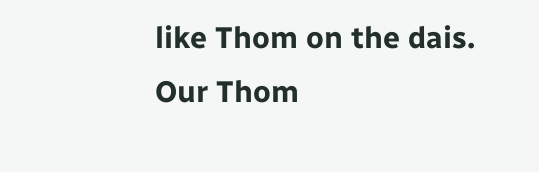like Thom on the dais. Our Thom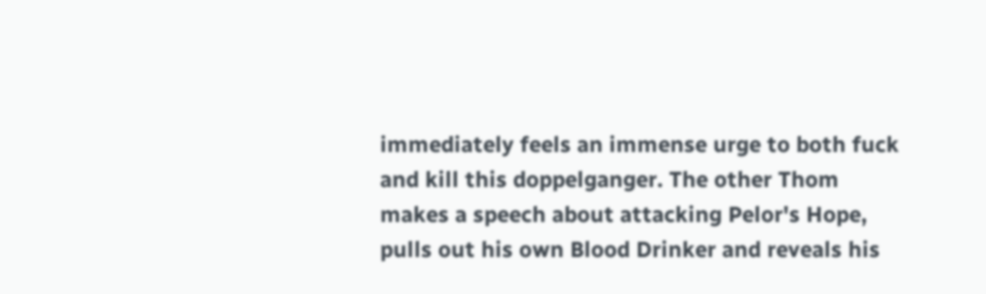immediately feels an immense urge to both fuck and kill this doppelganger. The other Thom makes a speech about attacking Pelor's Hope, pulls out his own Blood Drinker and reveals his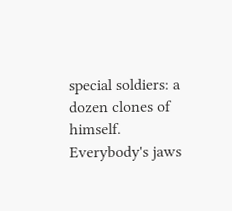special soldiers: a dozen clones of himself. Everybody's jaws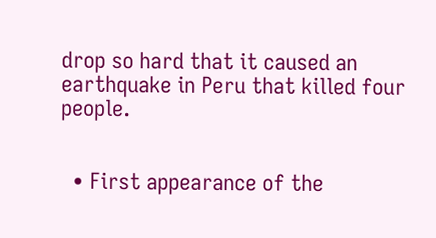drop so hard that it caused an earthquake in Peru that killed four people.


  • First appearance of the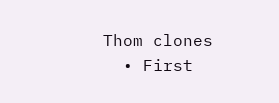Thom clones
  • First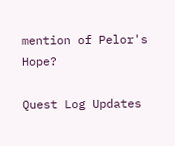mention of Pelor's Hope?

Quest Log Updates